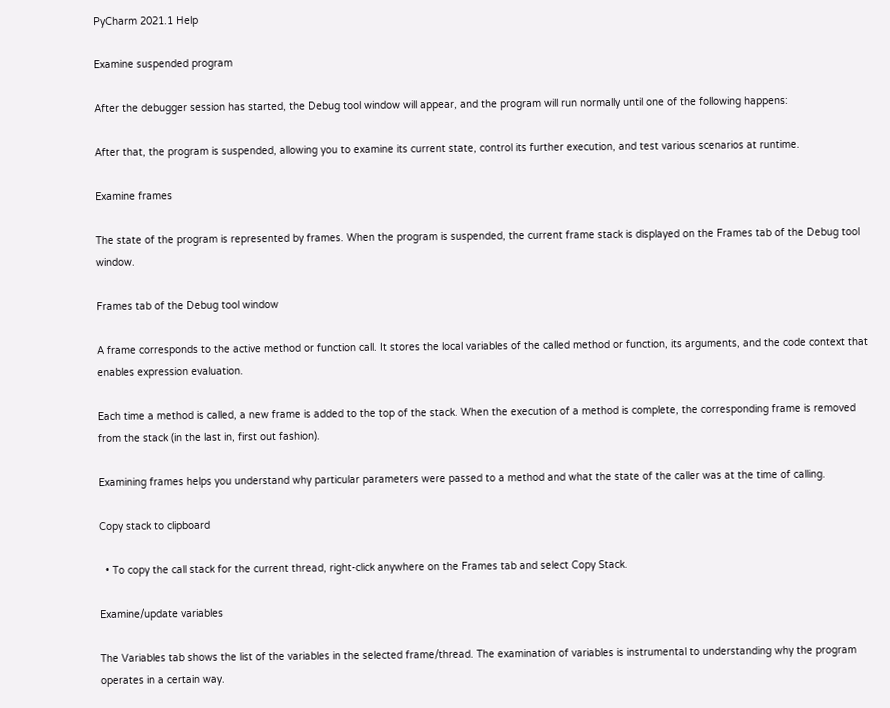PyCharm 2021.1 Help

Examine suspended program

After the debugger session has started, the Debug tool window will appear, and the program will run normally until one of the following happens:

After that, the program is suspended, allowing you to examine its current state, control its further execution, and test various scenarios at runtime.

Examine frames

The state of the program is represented by frames. When the program is suspended, the current frame stack is displayed on the Frames tab of the Debug tool window.

Frames tab of the Debug tool window

A frame corresponds to the active method or function call. It stores the local variables of the called method or function, its arguments, and the code context that enables expression evaluation.

Each time a method is called, a new frame is added to the top of the stack. When the execution of a method is complete, the corresponding frame is removed from the stack (in the last in, first out fashion).

Examining frames helps you understand why particular parameters were passed to a method and what the state of the caller was at the time of calling.

Copy stack to clipboard

  • To copy the call stack for the current thread, right-click anywhere on the Frames tab and select Copy Stack.

Examine/update variables

The Variables tab shows the list of the variables in the selected frame/thread. The examination of variables is instrumental to understanding why the program operates in a certain way.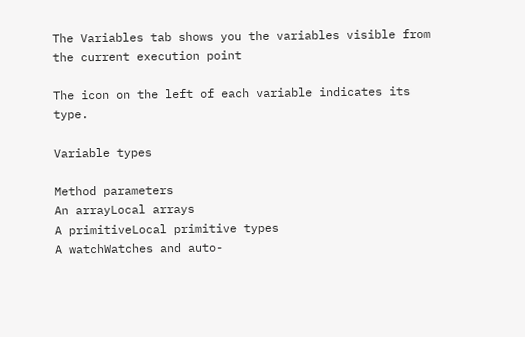The Variables tab shows you the variables visible from the current execution point

The icon on the left of each variable indicates its type.

Variable types

Method parameters
An arrayLocal arrays
A primitiveLocal primitive types
A watchWatches and auto-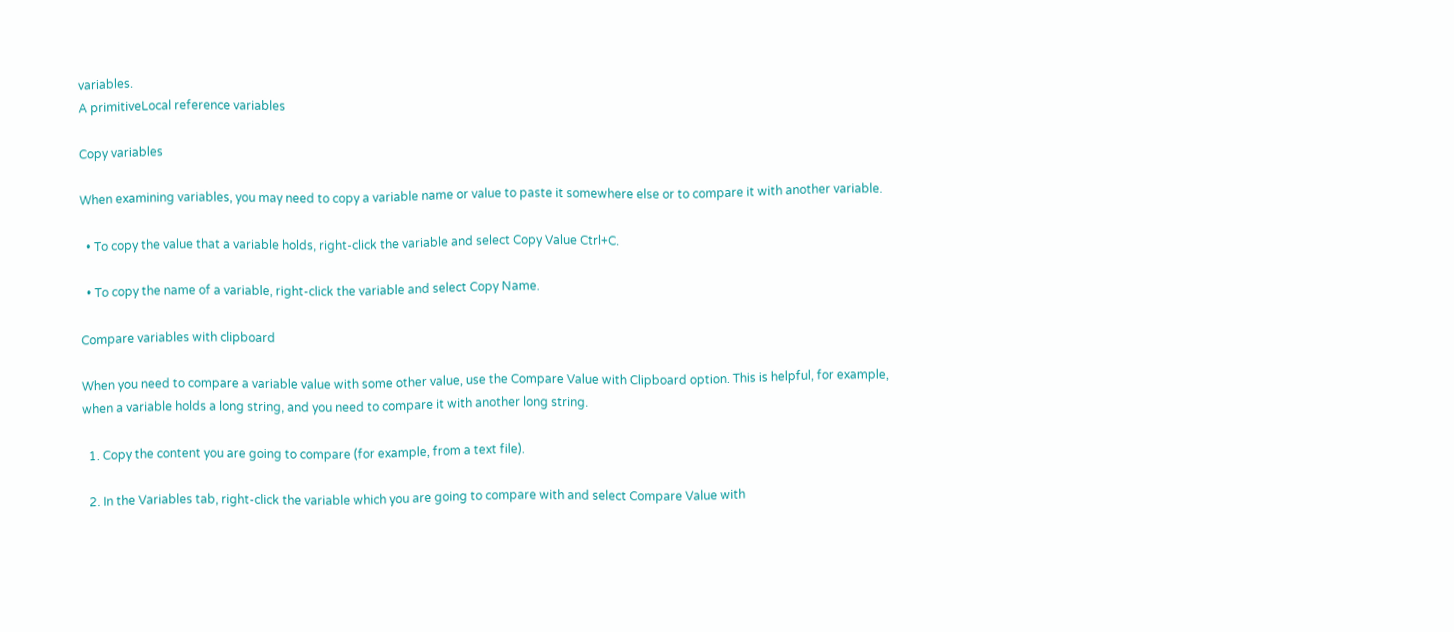variables.
A primitiveLocal reference variables

Copy variables

When examining variables, you may need to copy a variable name or value to paste it somewhere else or to compare it with another variable.

  • To copy the value that a variable holds, right-click the variable and select Copy Value Ctrl+C.

  • To copy the name of a variable, right-click the variable and select Copy Name.

Compare variables with clipboard

When you need to compare a variable value with some other value, use the Compare Value with Clipboard option. This is helpful, for example, when a variable holds a long string, and you need to compare it with another long string.

  1. Copy the content you are going to compare (for example, from a text file).

  2. In the Variables tab, right-click the variable which you are going to compare with and select Compare Value with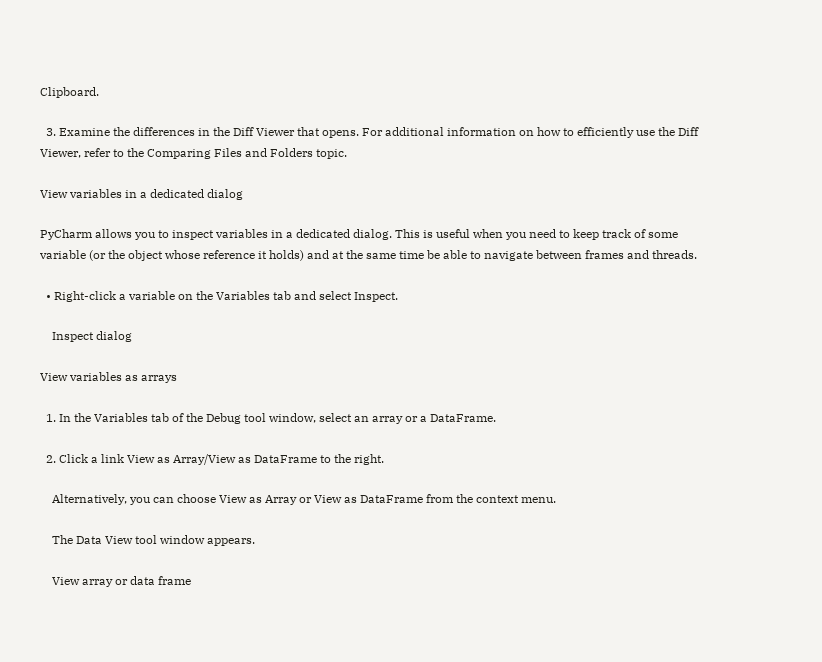Clipboard.

  3. Examine the differences in the Diff Viewer that opens. For additional information on how to efficiently use the Diff Viewer, refer to the Comparing Files and Folders topic.

View variables in a dedicated dialog

PyCharm allows you to inspect variables in a dedicated dialog. This is useful when you need to keep track of some variable (or the object whose reference it holds) and at the same time be able to navigate between frames and threads.

  • Right-click a variable on the Variables tab and select Inspect.

    Inspect dialog

View variables as arrays

  1. In the Variables tab of the Debug tool window, select an array or a DataFrame.

  2. Click a link View as Array/View as DataFrame to the right.

    Alternatively, you can choose View as Array or View as DataFrame from the context menu.

    The Data View tool window appears.

    View array or data frame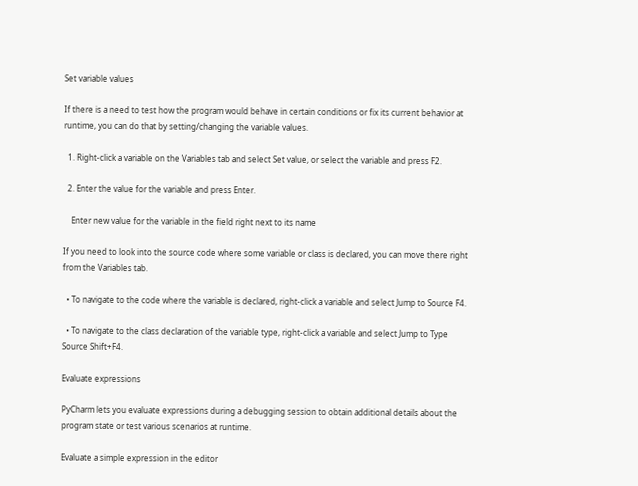Set variable values

If there is a need to test how the program would behave in certain conditions or fix its current behavior at runtime, you can do that by setting/changing the variable values.

  1. Right-click a variable on the Variables tab and select Set value, or select the variable and press F2.

  2. Enter the value for the variable and press Enter.

    Enter new value for the variable in the field right next to its name

If you need to look into the source code where some variable or class is declared, you can move there right from the Variables tab.

  • To navigate to the code where the variable is declared, right-click a variable and select Jump to Source F4.

  • To navigate to the class declaration of the variable type, right-click a variable and select Jump to Type Source Shift+F4.

Evaluate expressions

PyCharm lets you evaluate expressions during a debugging session to obtain additional details about the program state or test various scenarios at runtime.

Evaluate a simple expression in the editor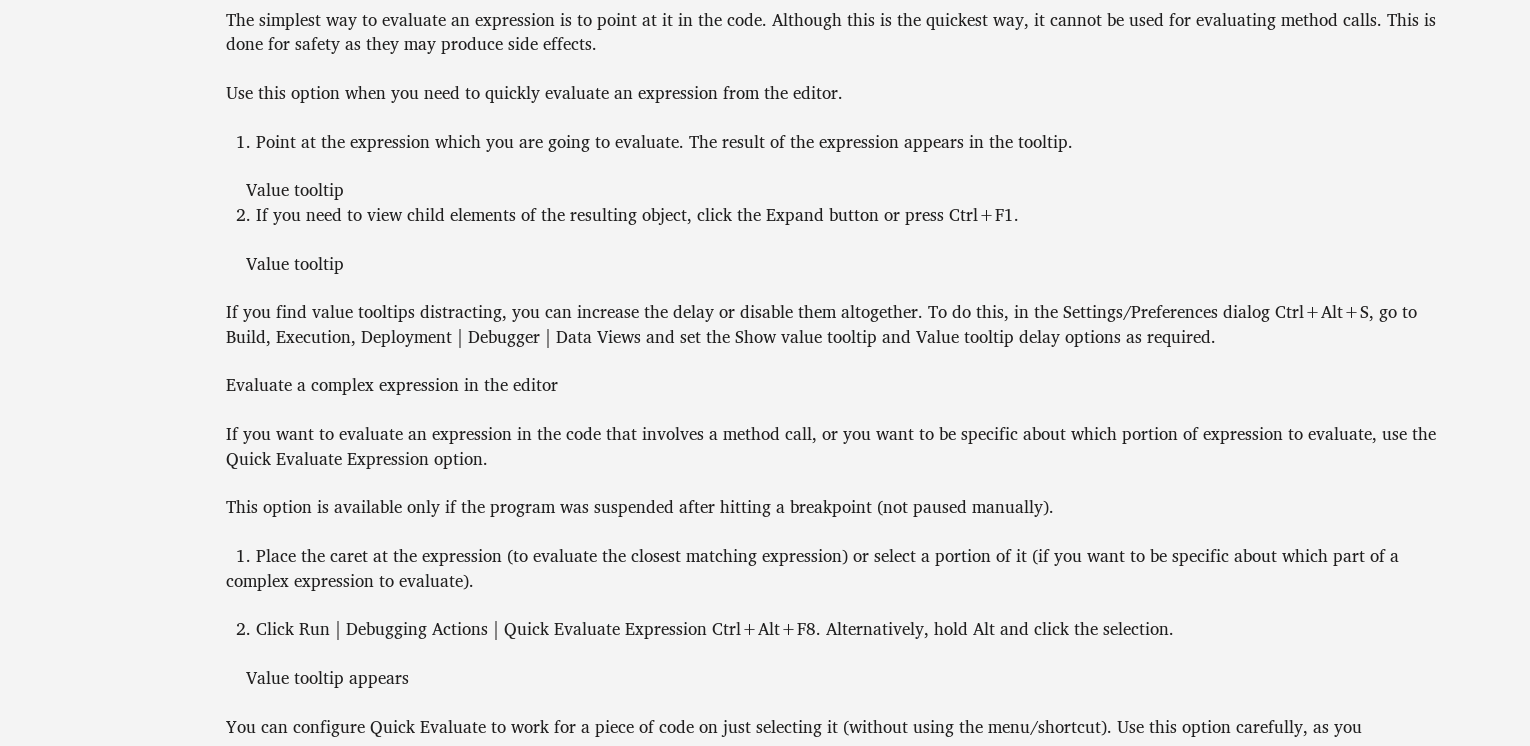The simplest way to evaluate an expression is to point at it in the code. Although this is the quickest way, it cannot be used for evaluating method calls. This is done for safety as they may produce side effects.

Use this option when you need to quickly evaluate an expression from the editor.

  1. Point at the expression which you are going to evaluate. The result of the expression appears in the tooltip.

    Value tooltip
  2. If you need to view child elements of the resulting object, click the Expand button or press Ctrl+F1.

    Value tooltip

If you find value tooltips distracting, you can increase the delay or disable them altogether. To do this, in the Settings/Preferences dialog Ctrl+Alt+S, go to Build, Execution, Deployment | Debugger | Data Views and set the Show value tooltip and Value tooltip delay options as required.

Evaluate a complex expression in the editor

If you want to evaluate an expression in the code that involves a method call, or you want to be specific about which portion of expression to evaluate, use the Quick Evaluate Expression option.

This option is available only if the program was suspended after hitting a breakpoint (not paused manually).

  1. Place the caret at the expression (to evaluate the closest matching expression) or select a portion of it (if you want to be specific about which part of a complex expression to evaluate).

  2. Click Run | Debugging Actions | Quick Evaluate Expression Ctrl+Alt+F8. Alternatively, hold Alt and click the selection.

    Value tooltip appears

You can configure Quick Evaluate to work for a piece of code on just selecting it (without using the menu/shortcut). Use this option carefully, as you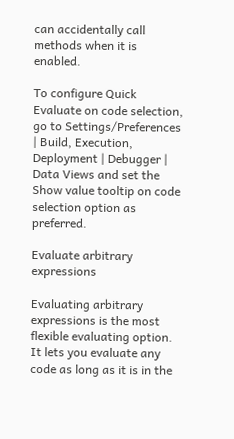can accidentally call methods when it is enabled.

To configure Quick Evaluate on code selection, go to Settings/Preferences | Build, Execution, Deployment | Debugger | Data Views and set the Show value tooltip on code selection option as preferred.

Evaluate arbitrary expressions

Evaluating arbitrary expressions is the most flexible evaluating option. It lets you evaluate any code as long as it is in the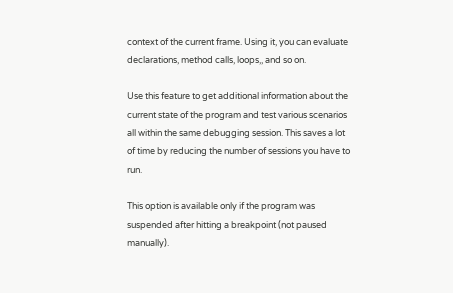context of the current frame. Using it, you can evaluate declarations, method calls, loops,, and so on.

Use this feature to get additional information about the current state of the program and test various scenarios all within the same debugging session. This saves a lot of time by reducing the number of sessions you have to run.

This option is available only if the program was suspended after hitting a breakpoint (not paused manually).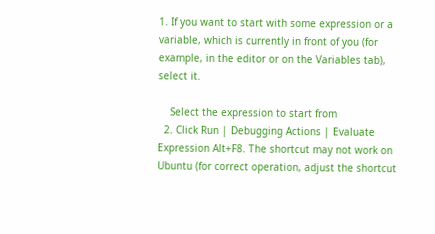1. If you want to start with some expression or a variable, which is currently in front of you (for example, in the editor or on the Variables tab), select it.

    Select the expression to start from
  2. Click Run | Debugging Actions | Evaluate Expression Alt+F8. The shortcut may not work on Ubuntu (for correct operation, adjust the shortcut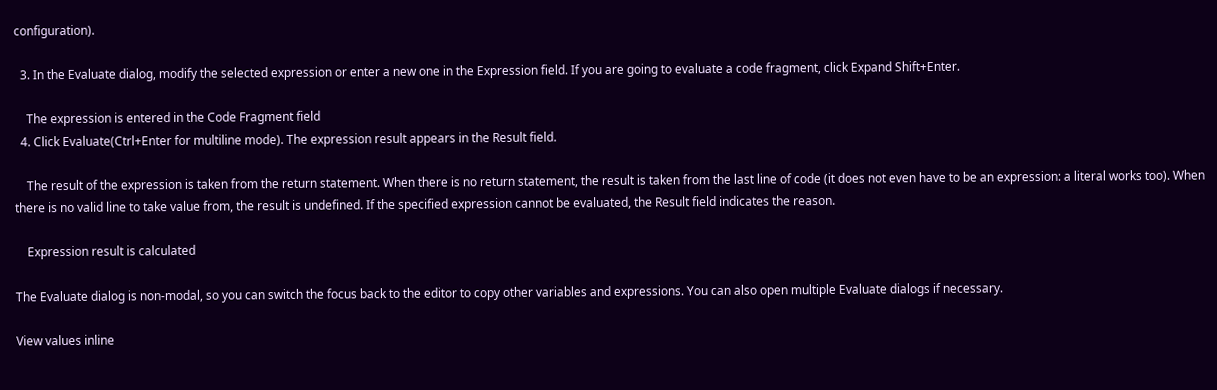configuration).

  3. In the Evaluate dialog, modify the selected expression or enter a new one in the Expression field. If you are going to evaluate a code fragment, click Expand Shift+Enter.

    The expression is entered in the Code Fragment field
  4. Click Evaluate(Ctrl+Enter for multiline mode). The expression result appears in the Result field.

    The result of the expression is taken from the return statement. When there is no return statement, the result is taken from the last line of code (it does not even have to be an expression: a literal works too). When there is no valid line to take value from, the result is undefined. If the specified expression cannot be evaluated, the Result field indicates the reason.

    Expression result is calculated

The Evaluate dialog is non-modal, so you can switch the focus back to the editor to copy other variables and expressions. You can also open multiple Evaluate dialogs if necessary.

View values inline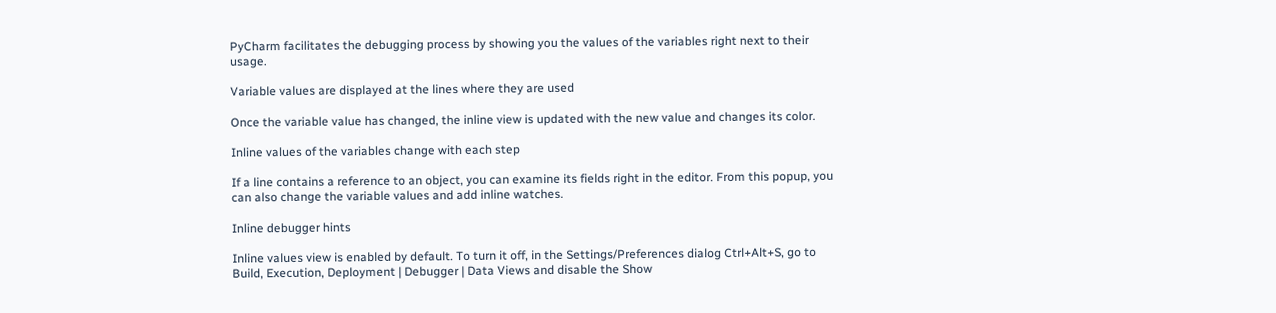PyCharm facilitates the debugging process by showing you the values of the variables right next to their usage.

Variable values are displayed at the lines where they are used

Once the variable value has changed, the inline view is updated with the new value and changes its color.

Inline values of the variables change with each step

If a line contains a reference to an object, you can examine its fields right in the editor. From this popup, you can also change the variable values and add inline watches.

Inline debugger hints

Inline values view is enabled by default. To turn it off, in the Settings/Preferences dialog Ctrl+Alt+S, go to Build, Execution, Deployment | Debugger | Data Views and disable the Show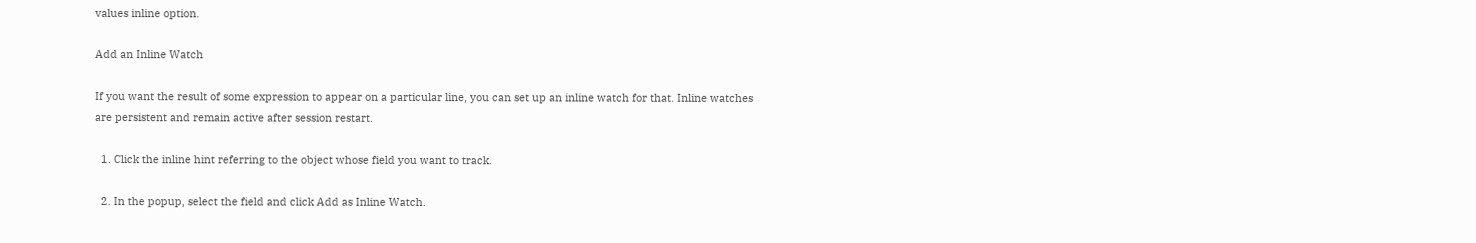values inline option.

Add an Inline Watch

If you want the result of some expression to appear on a particular line, you can set up an inline watch for that. Inline watches are persistent and remain active after session restart.

  1. Click the inline hint referring to the object whose field you want to track.

  2. In the popup, select the field and click Add as Inline Watch.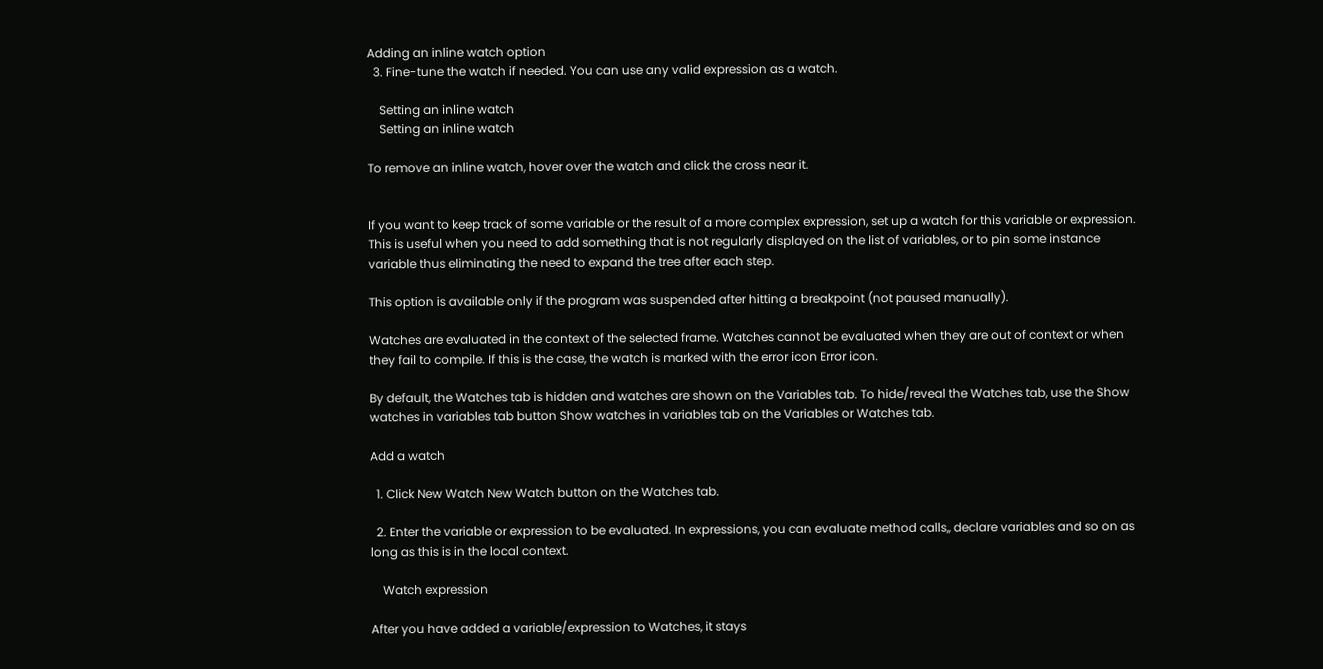Adding an inline watch option
  3. Fine-tune the watch if needed. You can use any valid expression as a watch.

    Setting an inline watch
    Setting an inline watch

To remove an inline watch, hover over the watch and click the cross near it.


If you want to keep track of some variable or the result of a more complex expression, set up a watch for this variable or expression. This is useful when you need to add something that is not regularly displayed on the list of variables, or to pin some instance variable thus eliminating the need to expand the tree after each step.

This option is available only if the program was suspended after hitting a breakpoint (not paused manually).

Watches are evaluated in the context of the selected frame. Watches cannot be evaluated when they are out of context or when they fail to compile. If this is the case, the watch is marked with the error icon Error icon.

By default, the Watches tab is hidden and watches are shown on the Variables tab. To hide/reveal the Watches tab, use the Show watches in variables tab button Show watches in variables tab on the Variables or Watches tab.

Add a watch

  1. Click New Watch New Watch button on the Watches tab.

  2. Enter the variable or expression to be evaluated. In expressions, you can evaluate method calls,, declare variables and so on as long as this is in the local context.

    Watch expression

After you have added a variable/expression to Watches, it stays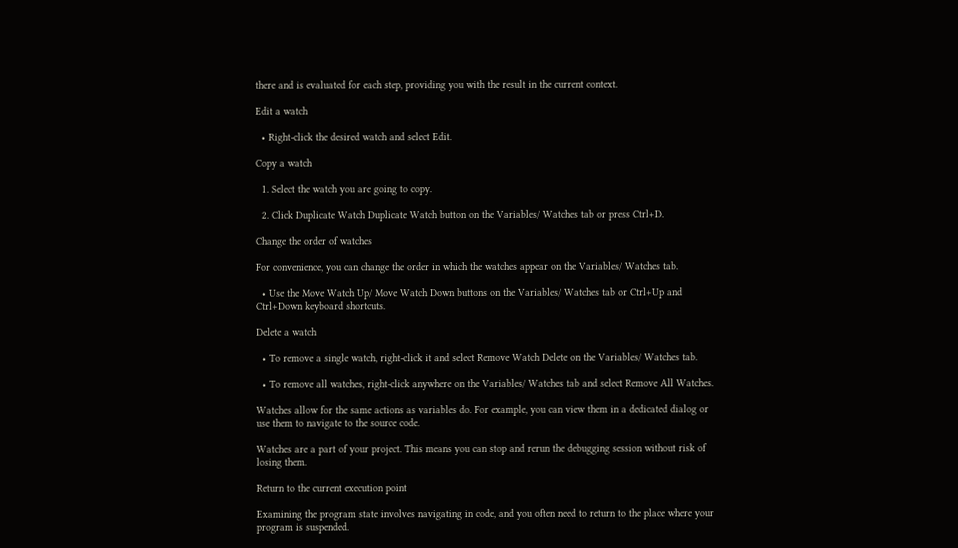there and is evaluated for each step, providing you with the result in the current context.

Edit a watch

  • Right-click the desired watch and select Edit.

Copy a watch

  1. Select the watch you are going to copy.

  2. Click Duplicate Watch Duplicate Watch button on the Variables/ Watches tab or press Ctrl+D.

Change the order of watches

For convenience, you can change the order in which the watches appear on the Variables/ Watches tab.

  • Use the Move Watch Up/ Move Watch Down buttons on the Variables/ Watches tab or Ctrl+Up and Ctrl+Down keyboard shortcuts.

Delete a watch

  • To remove a single watch, right-click it and select Remove Watch Delete on the Variables/ Watches tab.

  • To remove all watches, right-click anywhere on the Variables/ Watches tab and select Remove All Watches.

Watches allow for the same actions as variables do. For example, you can view them in a dedicated dialog or use them to navigate to the source code.

Watches are a part of your project. This means you can stop and rerun the debugging session without risk of losing them.

Return to the current execution point

Examining the program state involves navigating in code, and you often need to return to the place where your program is suspended.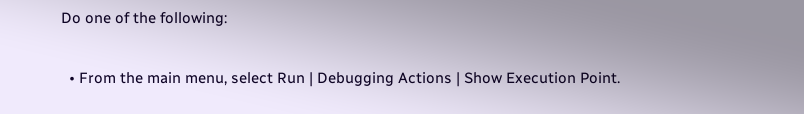Do one of the following:

  • From the main menu, select Run | Debugging Actions | Show Execution Point.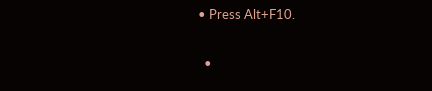• Press Alt+F10.

  •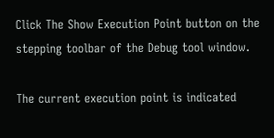Click The Show Execution Point button on the stepping toolbar of the Debug tool window.

The current execution point is indicated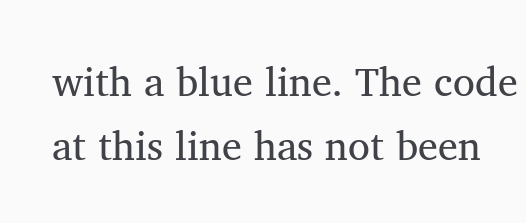with a blue line. The code at this line has not been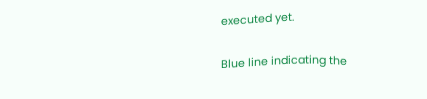executed yet.

Blue line indicating the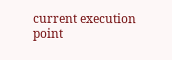current execution point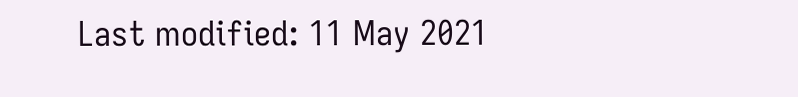Last modified: 11 May 2021